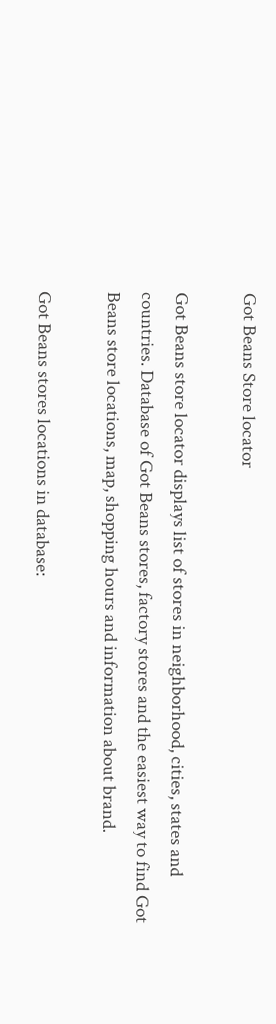Got Beans Store locator

Got Beans store locator displays list of stores in neighborhood, cities, states and countries. Database of Got Beans stores, factory stores and the easiest way to find Got Beans store locations, map, shopping hours and information about brand.

Got Beans stores locations in database: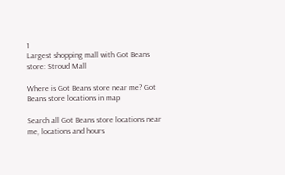1
Largest shopping mall with Got Beans store: Stroud Mall

Where is Got Beans store near me? Got Beans store locations in map

Search all Got Beans store locations near me, locations and hours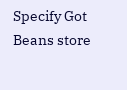Specify Got Beans store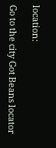location:

Go to the city Got Beans locator